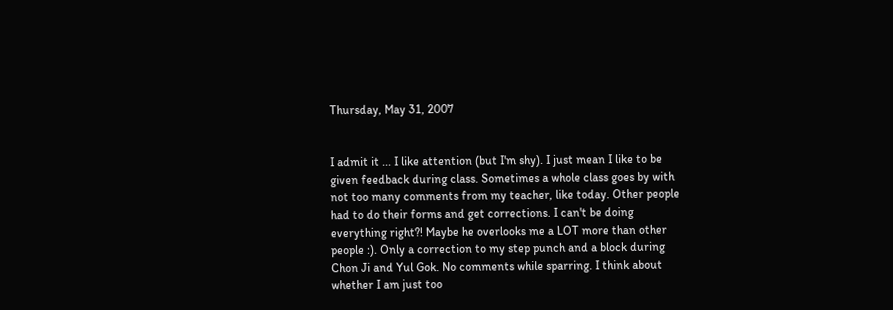Thursday, May 31, 2007


I admit it ... I like attention (but I'm shy). I just mean I like to be given feedback during class. Sometimes a whole class goes by with not too many comments from my teacher, like today. Other people had to do their forms and get corrections. I can't be doing everything right?! Maybe he overlooks me a LOT more than other people :). Only a correction to my step punch and a block during Chon Ji and Yul Gok. No comments while sparring. I think about whether I am just too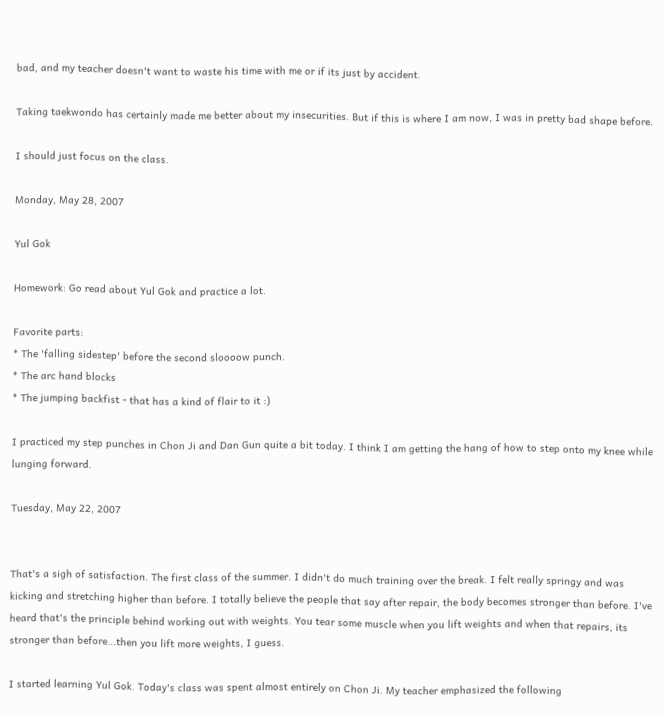bad, and my teacher doesn't want to waste his time with me or if its just by accident.

Taking taekwondo has certainly made me better about my insecurities. But if this is where I am now, I was in pretty bad shape before.

I should just focus on the class.

Monday, May 28, 2007

Yul Gok

Homework: Go read about Yul Gok and practice a lot.

Favorite parts:
* The 'falling sidestep' before the second sloooow punch.
* The arc hand blocks
* The jumping backfist - that has a kind of flair to it :)

I practiced my step punches in Chon Ji and Dan Gun quite a bit today. I think I am getting the hang of how to step onto my knee while lunging forward.

Tuesday, May 22, 2007


That's a sigh of satisfaction. The first class of the summer. I didn't do much training over the break. I felt really springy and was kicking and stretching higher than before. I totally believe the people that say after repair, the body becomes stronger than before. I've heard that's the principle behind working out with weights. You tear some muscle when you lift weights and when that repairs, its stronger than before...then you lift more weights, I guess.

I started learning Yul Gok. Today's class was spent almost entirely on Chon Ji. My teacher emphasized the following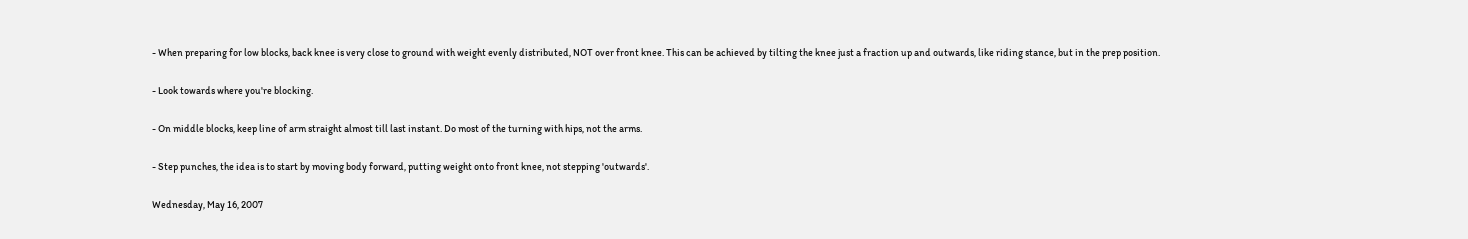- When preparing for low blocks, back knee is very close to ground with weight evenly distributed, NOT over front knee. This can be achieved by tilting the knee just a fraction up and outwards, like riding stance, but in the prep position.

- Look towards where you're blocking.

- On middle blocks, keep line of arm straight almost till last instant. Do most of the turning with hips, not the arms.

- Step punches, the idea is to start by moving body forward, putting weight onto front knee, not stepping 'outwards'.

Wednesday, May 16, 2007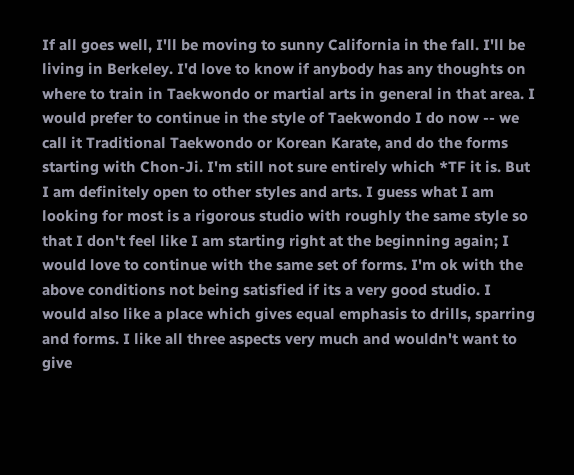If all goes well, I'll be moving to sunny California in the fall. I'll be living in Berkeley. I'd love to know if anybody has any thoughts on where to train in Taekwondo or martial arts in general in that area. I would prefer to continue in the style of Taekwondo I do now -- we call it Traditional Taekwondo or Korean Karate, and do the forms starting with Chon-Ji. I'm still not sure entirely which *TF it is. But I am definitely open to other styles and arts. I guess what I am looking for most is a rigorous studio with roughly the same style so that I don't feel like I am starting right at the beginning again; I would love to continue with the same set of forms. I'm ok with the above conditions not being satisfied if its a very good studio. I would also like a place which gives equal emphasis to drills, sparring and forms. I like all three aspects very much and wouldn't want to give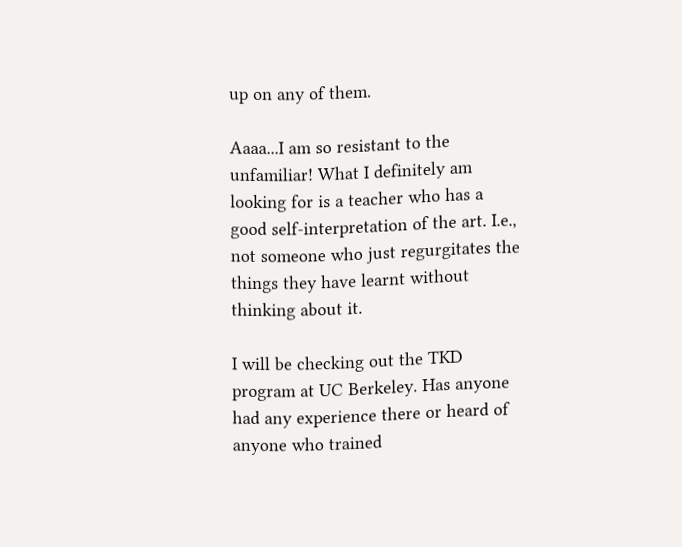up on any of them.

Aaaa...I am so resistant to the unfamiliar! What I definitely am looking for is a teacher who has a good self-interpretation of the art. I.e., not someone who just regurgitates the things they have learnt without thinking about it.

I will be checking out the TKD program at UC Berkeley. Has anyone had any experience there or heard of anyone who trained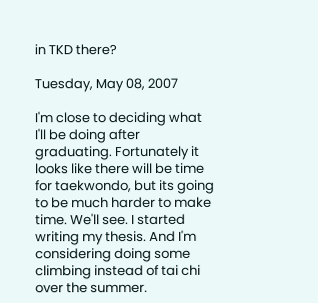in TKD there?

Tuesday, May 08, 2007

I'm close to deciding what I'll be doing after graduating. Fortunately it looks like there will be time for taekwondo, but its going to be much harder to make time. We'll see. I started writing my thesis. And I'm considering doing some climbing instead of tai chi over the summer.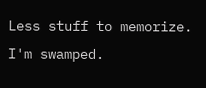Less stuff to memorize. I'm swamped.